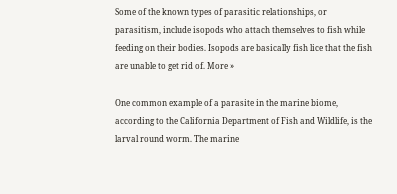Some of the known types of parasitic relationships, or parasitism, include isopods who attach themselves to fish while feeding on their bodies. Isopods are basically fish lice that the fish are unable to get rid of. More »

One common example of a parasite in the marine biome, according to the California Department of Fish and Wildlife, is the larval round worm. The marine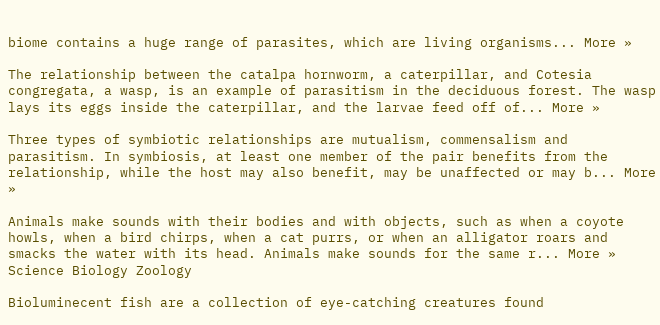biome contains a huge range of parasites, which are living organisms... More »

The relationship between the catalpa hornworm, a caterpillar, and Cotesia congregata, a wasp, is an example of parasitism in the deciduous forest. The wasp lays its eggs inside the caterpillar, and the larvae feed off of... More »

Three types of symbiotic relationships are mutualism, commensalism and parasitism. In symbiosis, at least one member of the pair benefits from the relationship, while the host may also benefit, may be unaffected or may b... More »

Animals make sounds with their bodies and with objects, such as when a coyote howls, when a bird chirps, when a cat purrs, or when an alligator roars and smacks the water with its head. Animals make sounds for the same r... More » Science Biology Zoology

Bioluminecent fish are a collection of eye-catching creatures found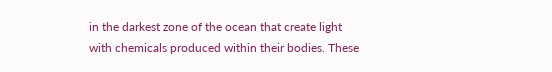in the darkest zone of the ocean that create light with chemicals produced within their bodies. These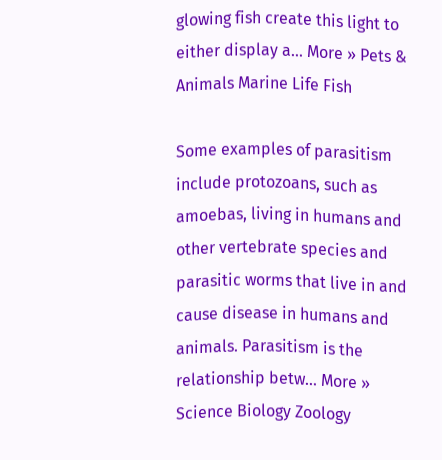glowing fish create this light to either display a... More » Pets & Animals Marine Life Fish

Some examples of parasitism include protozoans, such as amoebas, living in humans and other vertebrate species and parasitic worms that live in and cause disease in humans and animals. Parasitism is the relationship betw... More » Science Biology Zoology